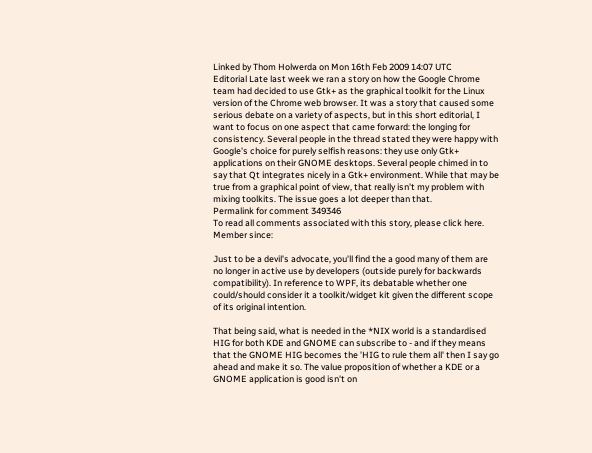Linked by Thom Holwerda on Mon 16th Feb 2009 14:07 UTC
Editorial Late last week we ran a story on how the Google Chrome team had decided to use Gtk+ as the graphical toolkit for the Linux version of the Chrome web browser. It was a story that caused some serious debate on a variety of aspects, but in this short editorial, I want to focus on one aspect that came forward: the longing for consistency. Several people in the thread stated they were happy with Google's choice for purely selfish reasons: they use only Gtk+ applications on their GNOME desktops. Several people chimed in to say that Qt integrates nicely in a Gtk+ environment. While that may be true from a graphical point of view, that really isn't my problem with mixing toolkits. The issue goes a lot deeper than that.
Permalink for comment 349346
To read all comments associated with this story, please click here.
Member since:

Just to be a devil's advocate, you'll find the a good many of them are no longer in active use by developers (outside purely for backwards compatibility). In reference to WPF, its debatable whether one could/should consider it a toolkit/widget kit given the different scope of its original intention.

That being said, what is needed in the *NIX world is a standardised HIG for both KDE and GNOME can subscribe to - and if they means that the GNOME HIG becomes the 'HIG to rule them all' then I say go ahead and make it so. The value proposition of whether a KDE or a GNOME application is good isn't on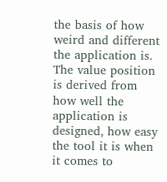the basis of how weird and different the application is. The value position is derived from how well the application is designed, how easy the tool it is when it comes to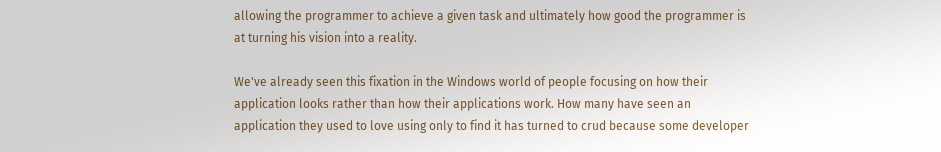allowing the programmer to achieve a given task and ultimately how good the programmer is at turning his vision into a reality.

We've already seen this fixation in the Windows world of people focusing on how their application looks rather than how their applications work. How many have seen an application they used to love using only to find it has turned to crud because some developer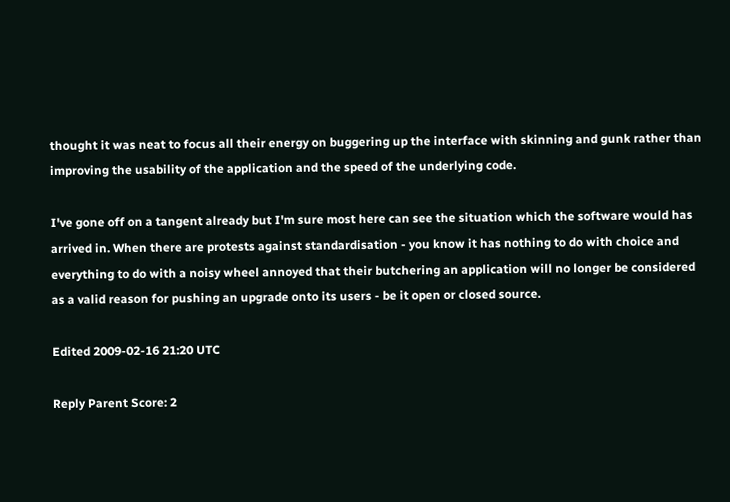thought it was neat to focus all their energy on buggering up the interface with skinning and gunk rather than improving the usability of the application and the speed of the underlying code.

I've gone off on a tangent already but I'm sure most here can see the situation which the software would has arrived in. When there are protests against standardisation - you know it has nothing to do with choice and everything to do with a noisy wheel annoyed that their butchering an application will no longer be considered as a valid reason for pushing an upgrade onto its users - be it open or closed source.

Edited 2009-02-16 21:20 UTC

Reply Parent Score: 2